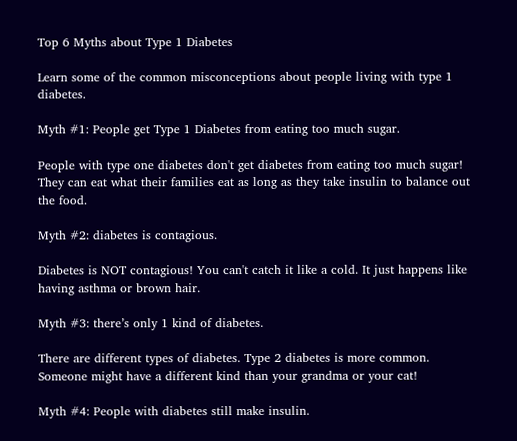Top 6 Myths about Type 1 Diabetes

Learn some of the common misconceptions about people living with type 1 diabetes.

Myth #1: People get Type 1 Diabetes from eating too much sugar.

People with type one diabetes don't get diabetes from eating too much sugar! They can eat what their families eat as long as they take insulin to balance out the food.

Myth #2: diabetes is contagious.

Diabetes is NOT contagious! You can't catch it like a cold. It just happens like having asthma or brown hair.

Myth #3: there’s only 1 kind of diabetes.

There are different types of diabetes. Type 2 diabetes is more common. Someone might have a different kind than your grandma or your cat!

Myth #4: People with diabetes still make insulin.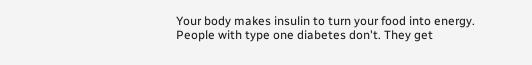Your body makes insulin to turn your food into energy. People with type one diabetes don't. They get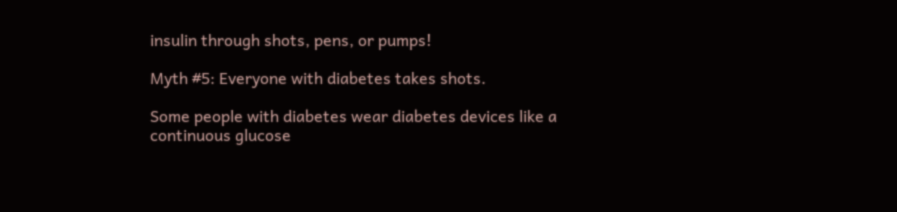insulin through shots, pens, or pumps!

Myth #5: Everyone with diabetes takes shots.

Some people with diabetes wear diabetes devices like a continuous glucose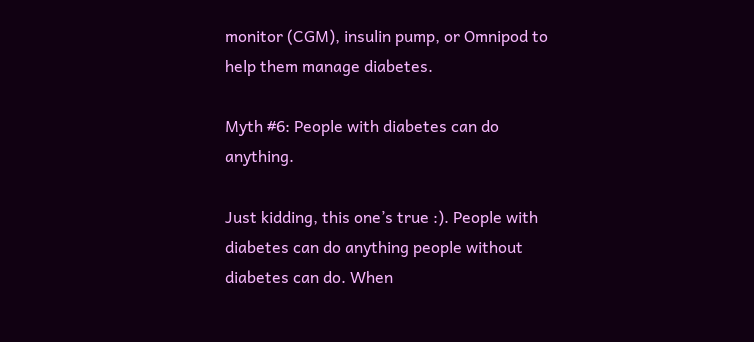monitor (CGM), insulin pump, or Omnipod to help them manage diabetes.

Myth #6: People with diabetes can do anything.

Just kidding, this one’s true :). People with diabetes can do anything people without diabetes can do. When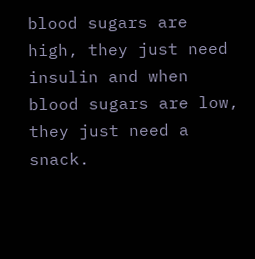blood sugars are high, they just need insulin and when blood sugars are low, they just need a snack.